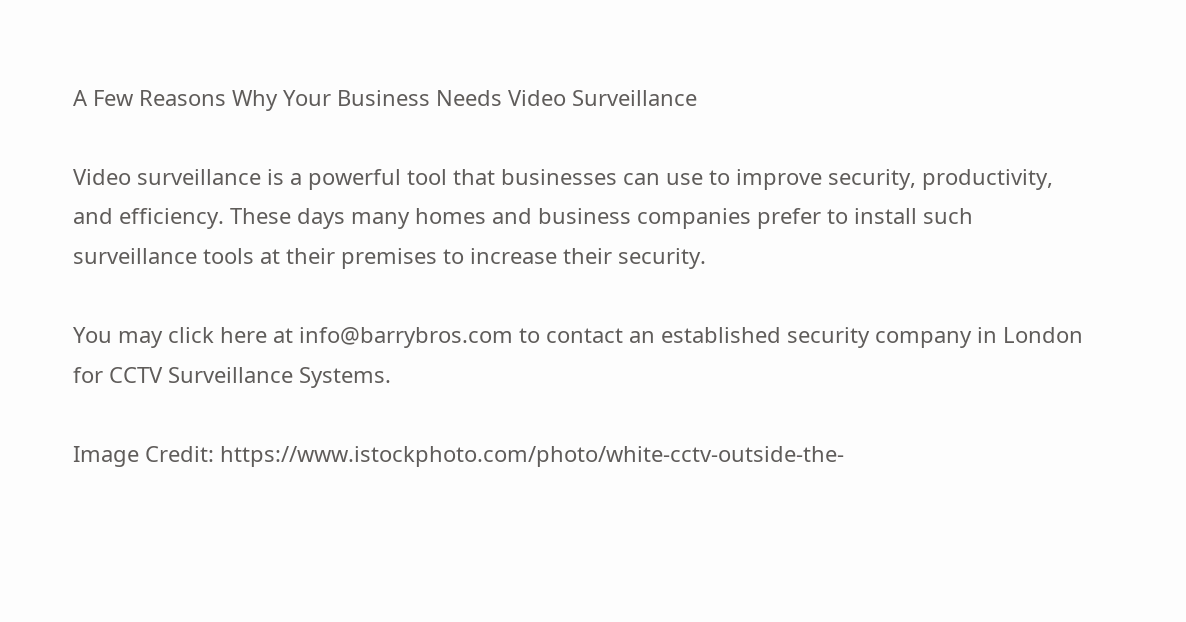A Few Reasons Why Your Business Needs Video Surveillance

Video surveillance is a powerful tool that businesses can use to improve security, productivity, and efficiency. These days many homes and business companies prefer to install such surveillance tools at their premises to increase their security.

You may click here at info@barrybros.com to contact an established security company in London for CCTV Surveillance Systems.

Image Credit: https://www.istockphoto.com/photo/white-cctv-outside-the-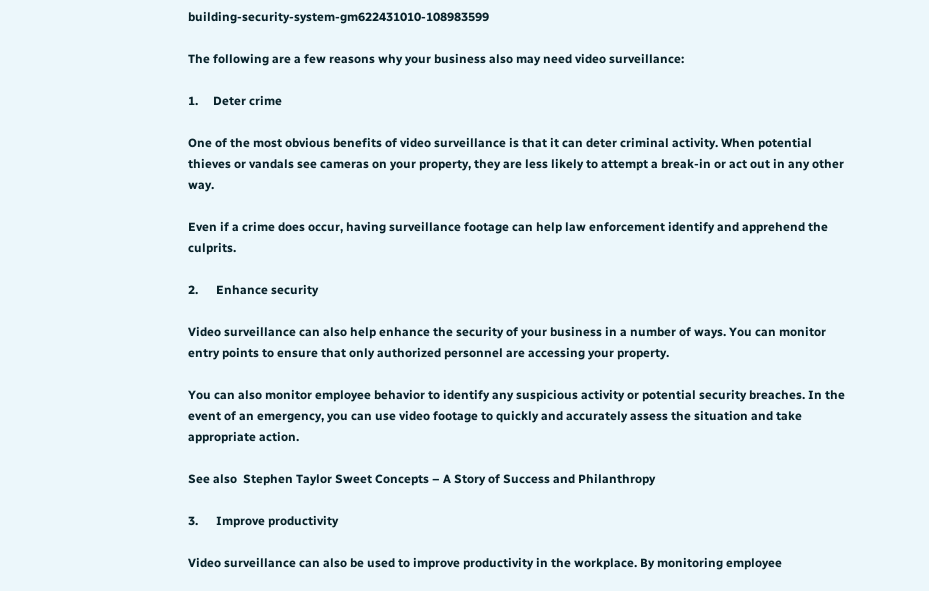building-security-system-gm622431010-108983599

The following are a few reasons why your business also may need video surveillance:

1.     Deter crime

One of the most obvious benefits of video surveillance is that it can deter criminal activity. When potential thieves or vandals see cameras on your property, they are less likely to attempt a break-in or act out in any other way.

Even if a crime does occur, having surveillance footage can help law enforcement identify and apprehend the culprits.

2.      Enhance security

Video surveillance can also help enhance the security of your business in a number of ways. You can monitor entry points to ensure that only authorized personnel are accessing your property.

You can also monitor employee behavior to identify any suspicious activity or potential security breaches. In the event of an emergency, you can use video footage to quickly and accurately assess the situation and take appropriate action.

See also  Stephen Taylor Sweet Concepts – A Story of Success and Philanthropy

3.      Improve productivity

Video surveillance can also be used to improve productivity in the workplace. By monitoring employee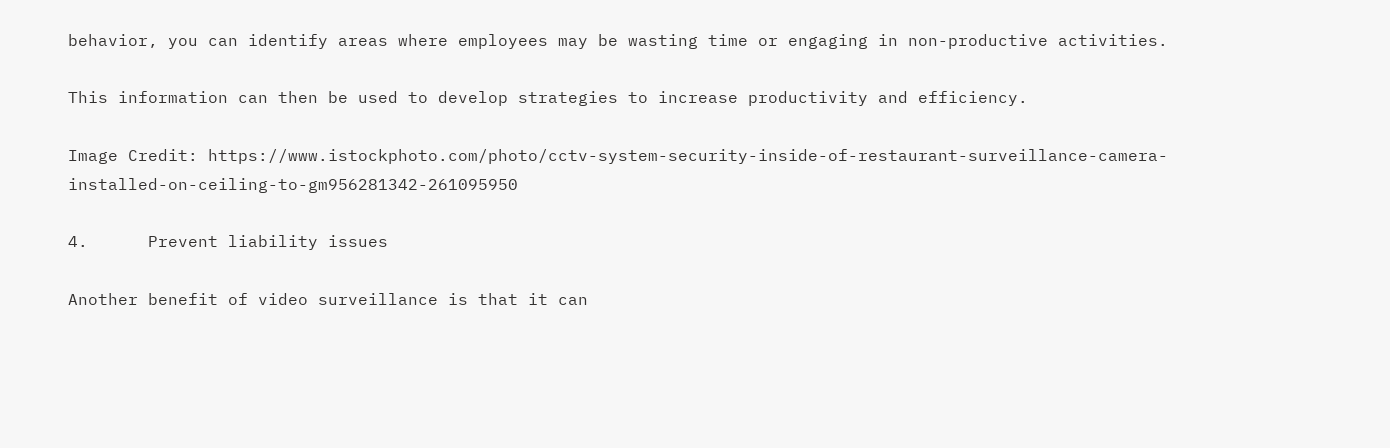behavior, you can identify areas where employees may be wasting time or engaging in non-productive activities.

This information can then be used to develop strategies to increase productivity and efficiency.

Image Credit: https://www.istockphoto.com/photo/cctv-system-security-inside-of-restaurant-surveillance-camera-installed-on-ceiling-to-gm956281342-261095950

4.      Prevent liability issues

Another benefit of video surveillance is that it can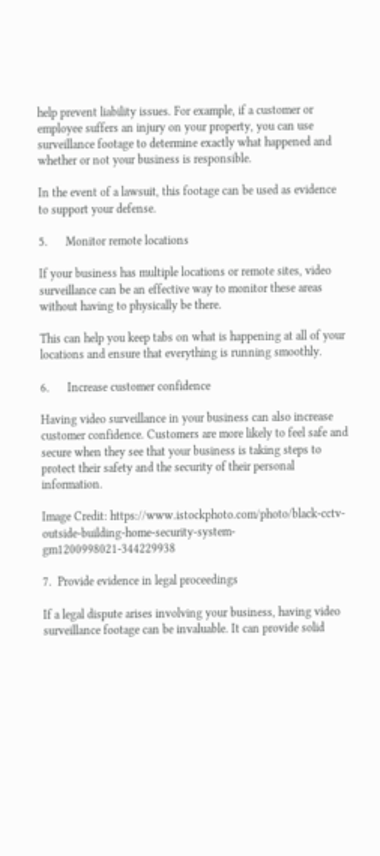help prevent liability issues. For example, if a customer or employee suffers an injury on your property, you can use surveillance footage to determine exactly what happened and whether or not your business is responsible.

In the event of a lawsuit, this footage can be used as evidence to support your defense.

5.      Monitor remote locations

If your business has multiple locations or remote sites, video surveillance can be an effective way to monitor these areas without having to physically be there.

This can help you keep tabs on what is happening at all of your locations and ensure that everything is running smoothly.

6.      Increase customer confidence

Having video surveillance in your business can also increase customer confidence. Customers are more likely to feel safe and secure when they see that your business is taking steps to protect their safety and the security of their personal information.

Image Credit: https://www.istockphoto.com/photo/black-cctv-outside-building-home-security-system-gm1200998021-344229938

7.  Provide evidence in legal proceedings

If a legal dispute arises involving your business, having video surveillance footage can be invaluable. It can provide solid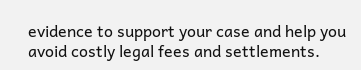evidence to support your case and help you avoid costly legal fees and settlements.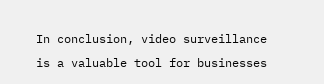In conclusion, video surveillance is a valuable tool for businesses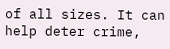of all sizes. It can help deter crime,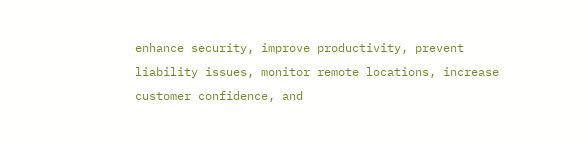enhance security, improve productivity, prevent liability issues, monitor remote locations, increase customer confidence, and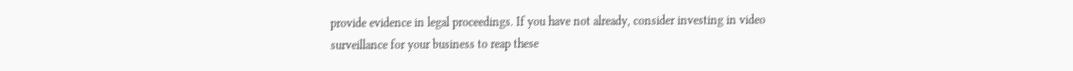provide evidence in legal proceedings. If you have not already, consider investing in video surveillance for your business to reap these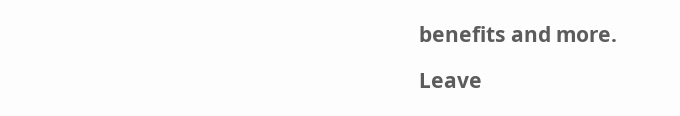benefits and more.

Leave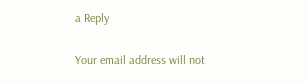a Reply

Your email address will not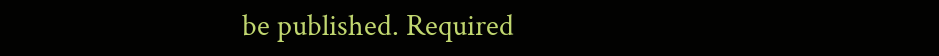be published. Required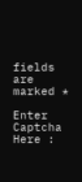fields are marked *

Enter Captcha Here :